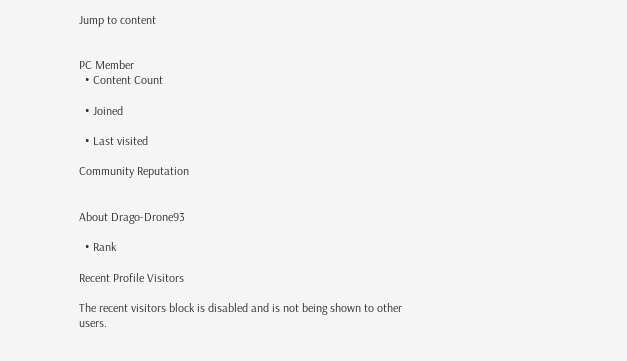Jump to content


PC Member
  • Content Count

  • Joined

  • Last visited

Community Reputation


About Drago-Drone93

  • Rank

Recent Profile Visitors

The recent visitors block is disabled and is not being shown to other users.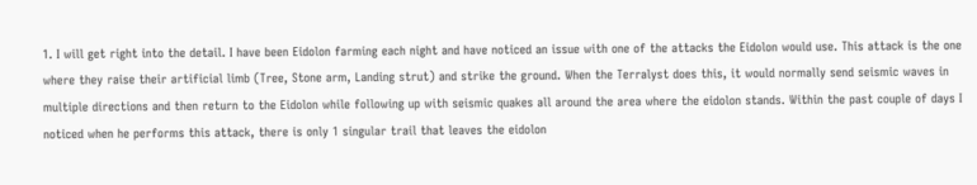1. I will get right into the detail. I have been Eidolon farming each night and have noticed an issue with one of the attacks the Eidolon would use. This attack is the one where they raise their artificial limb (Tree, Stone arm, Landing strut) and strike the ground. When the Terralyst does this, it would normally send seismic waves in multiple directions and then return to the Eidolon while following up with seismic quakes all around the area where the eidolon stands. Within the past couple of days I noticed when he performs this attack, there is only 1 singular trail that leaves the eidolon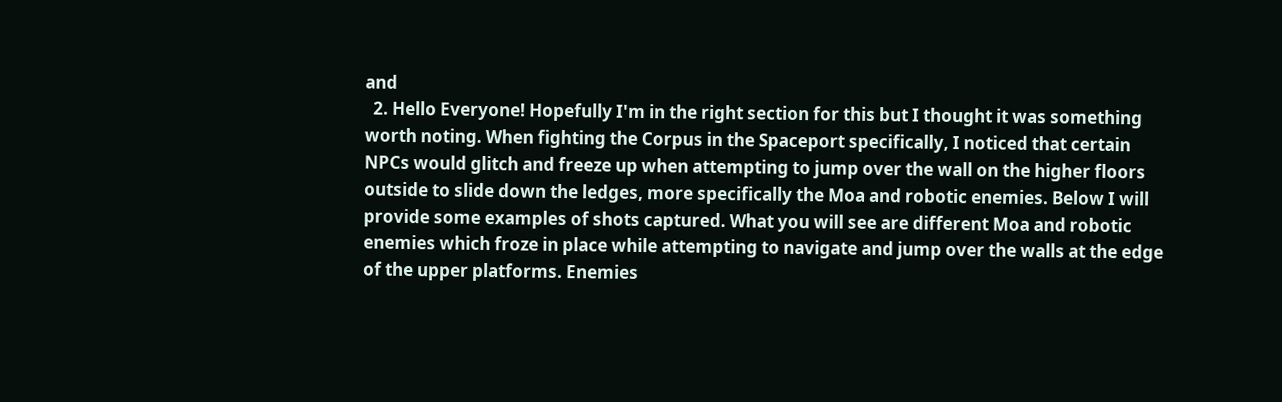and
  2. Hello Everyone! Hopefully I'm in the right section for this but I thought it was something worth noting. When fighting the Corpus in the Spaceport specifically, I noticed that certain NPCs would glitch and freeze up when attempting to jump over the wall on the higher floors outside to slide down the ledges, more specifically the Moa and robotic enemies. Below I will provide some examples of shots captured. What you will see are different Moa and robotic enemies which froze in place while attempting to navigate and jump over the walls at the edge of the upper platforms. Enemies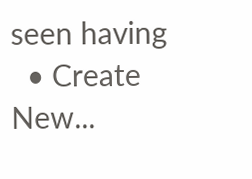seen having
  • Create New...